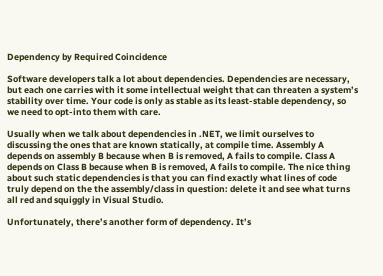Dependency by Required Coincidence

Software developers talk a lot about dependencies. Dependencies are necessary, but each one carries with it some intellectual weight that can threaten a system’s stability over time. Your code is only as stable as its least-stable dependency, so we need to opt-into them with care.

Usually when we talk about dependencies in .NET, we limit ourselves to discussing the ones that are known statically, at compile time. Assembly A depends on assembly B because when B is removed, A fails to compile. Class A depends on Class B because when B is removed, A fails to compile. The nice thing about such static dependencies is that you can find exactly what lines of code truly depend on the the assembly/class in question: delete it and see what turns all red and squiggly in Visual Studio.

Unfortunately, there’s another form of dependency. It’s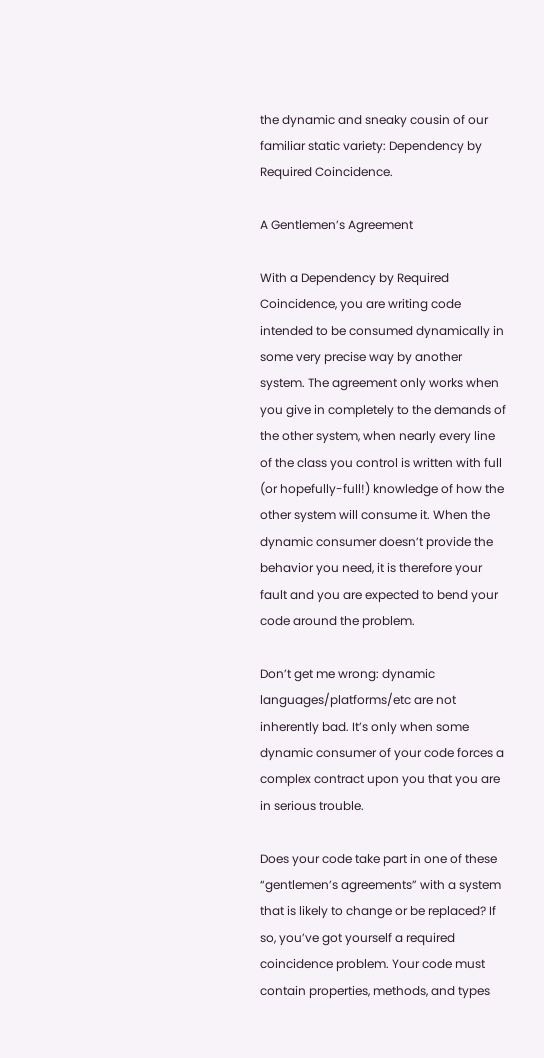the dynamic and sneaky cousin of our familiar static variety: Dependency by Required Coincidence.

A Gentlemen’s Agreement

With a Dependency by Required Coincidence, you are writing code intended to be consumed dynamically in some very precise way by another system. The agreement only works when you give in completely to the demands of the other system, when nearly every line of the class you control is written with full (or hopefully-full!) knowledge of how the other system will consume it. When the dynamic consumer doesn’t provide the behavior you need, it is therefore your fault and you are expected to bend your code around the problem.

Don’t get me wrong: dynamic languages/platforms/etc are not inherently bad. It’s only when some dynamic consumer of your code forces a complex contract upon you that you are in serious trouble.

Does your code take part in one of these “gentlemen’s agreements” with a system that is likely to change or be replaced? If so, you’ve got yourself a required coincidence problem. Your code must contain properties, methods, and types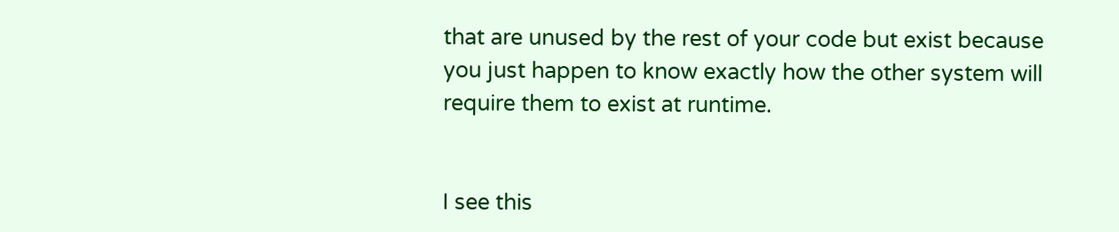that are unused by the rest of your code but exist because you just happen to know exactly how the other system will require them to exist at runtime.


I see this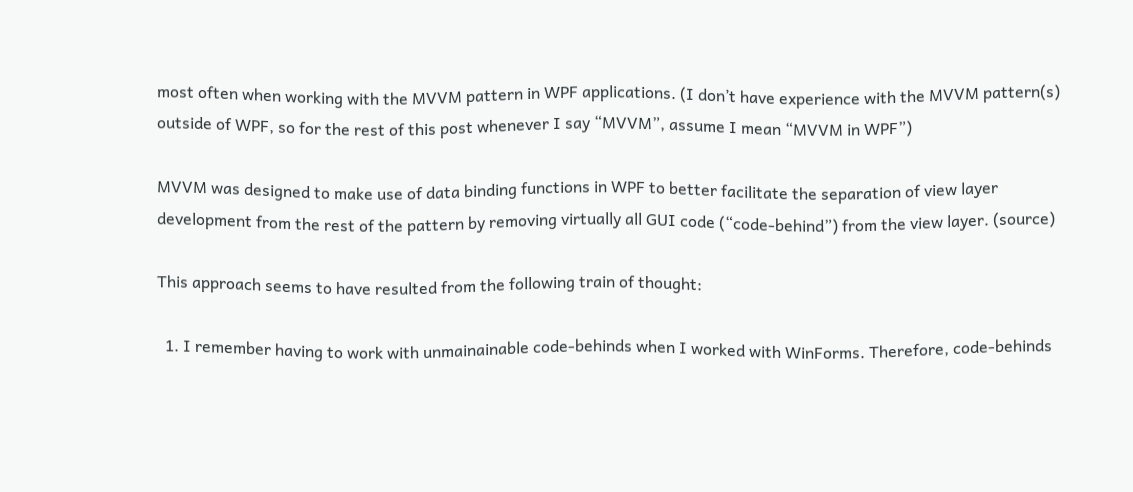most often when working with the MVVM pattern in WPF applications. (I don’t have experience with the MVVM pattern(s) outside of WPF, so for the rest of this post whenever I say “MVVM”, assume I mean “MVVM in WPF”)

MVVM was designed to make use of data binding functions in WPF to better facilitate the separation of view layer development from the rest of the pattern by removing virtually all GUI code (“code-behind”) from the view layer. (source)

This approach seems to have resulted from the following train of thought:

  1. I remember having to work with unmainainable code-behinds when I worked with WinForms. Therefore, code-behinds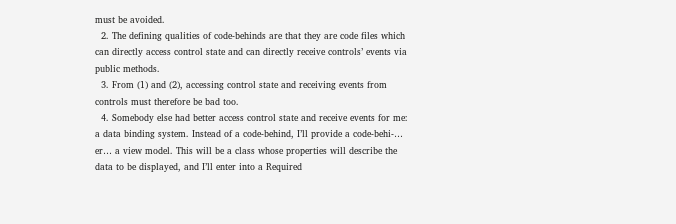must be avoided.
  2. The defining qualities of code-behinds are that they are code files which can directly access control state and can directly receive controls’ events via public methods.
  3. From (1) and (2), accessing control state and receiving events from controls must therefore be bad too.
  4. Somebody else had better access control state and receive events for me: a data binding system. Instead of a code-behind, I’ll provide a code-behi-… er… a view model. This will be a class whose properties will describe the data to be displayed, and I’ll enter into a Required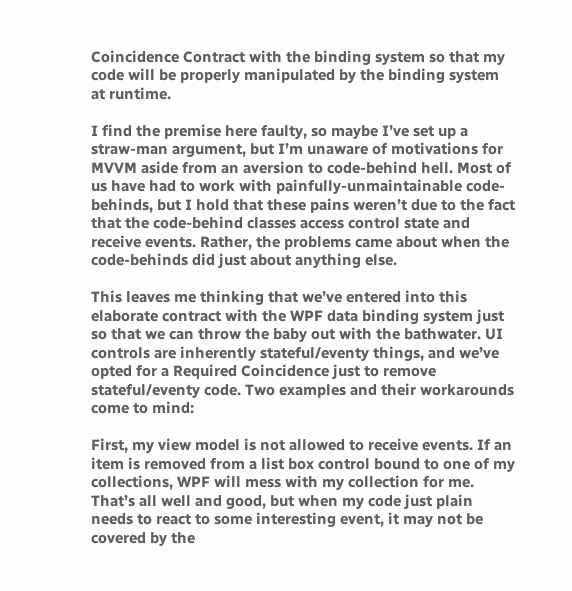Coincidence Contract with the binding system so that my code will be properly manipulated by the binding system at runtime.

I find the premise here faulty, so maybe I’ve set up a straw-man argument, but I’m unaware of motivations for MVVM aside from an aversion to code-behind hell. Most of us have had to work with painfully-unmaintainable code-behinds, but I hold that these pains weren’t due to the fact that the code-behind classes access control state and receive events. Rather, the problems came about when the code-behinds did just about anything else.

This leaves me thinking that we’ve entered into this elaborate contract with the WPF data binding system just so that we can throw the baby out with the bathwater. UI controls are inherently stateful/eventy things, and we’ve opted for a Required Coincidence just to remove stateful/eventy code. Two examples and their workarounds come to mind:

First, my view model is not allowed to receive events. If an item is removed from a list box control bound to one of my collections, WPF will mess with my collection for me. That’s all well and good, but when my code just plain needs to react to some interesting event, it may not be covered by the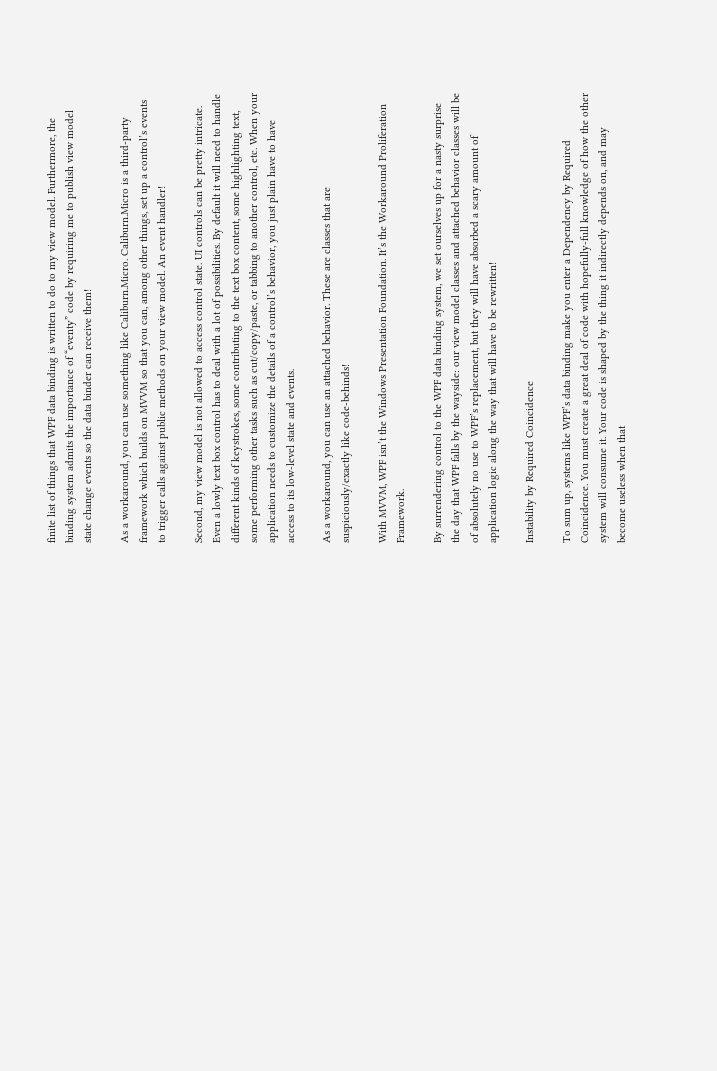finite list of things that WPF data binding is written to do to my view model. Furthermore, the binding system admits the importance of “eventy” code by requiring me to publish view model state change events so the data binder can receive them!

As a workaround, you can use something like Caliburn.Micro. Caliburn.Micro is a third-party framework which builds on MVVM so that you can, among other things, set up a control’s events to trigger calls against public methods on your view model. An event handler!

Second, my view model is not allowed to access control state. UI controls can be pretty intricate. Even a lowly text box control has to deal with a lot of possibilities. By default it will need to handle different kinds of keystrokes, some contributing to the text box content, some highlighting text, some performing other tasks such as cut/copy/paste, or tabbing to another control, etc. When your application needs to customize the details of a control’s behavior, you just plain have to have access to its low-level state and events.

As a workaround, you can use an attached behavior. These are classes that are suspiciously/exactly like code-behinds!

With MVVM, WPF isn’t the Windows Presentation Foundation. It’s the Workaround Proliferation Framework.

By surrendering control to the WPF data binding system, we set ourselves up for a nasty surprise the day that WPF falls by the wayside: our view model classes and attached behavior classes will be of absolutely no use to WPF’s replacement, but they will have absorbed a scary amount of application logic along the way that will have to be rewritten!

Instability by Required Coincidence

To sum up, systems like WPF’s data binding make you enter a Dependency by Required Coincidence. You must create a great deal of code with hopefully-full knowledge of how the other system will consume it. Your code is shaped by the thing it indirectly depends on, and may become useless when that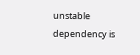unstable dependency is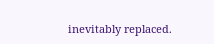inevitably replaced.